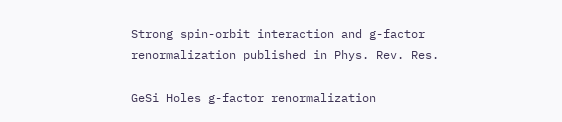Strong spin-orbit interaction and g-factor renormalization published in Phys. Rev. Res.

GeSi Holes g-factor renormalization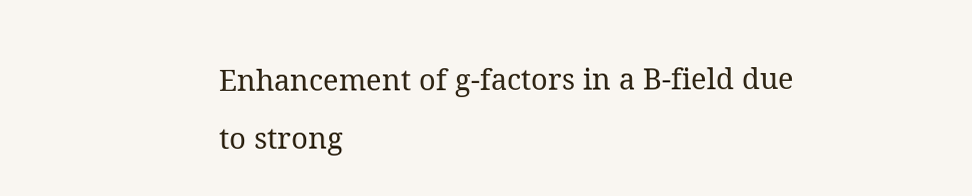Enhancement of g-factors in a B-field due to strong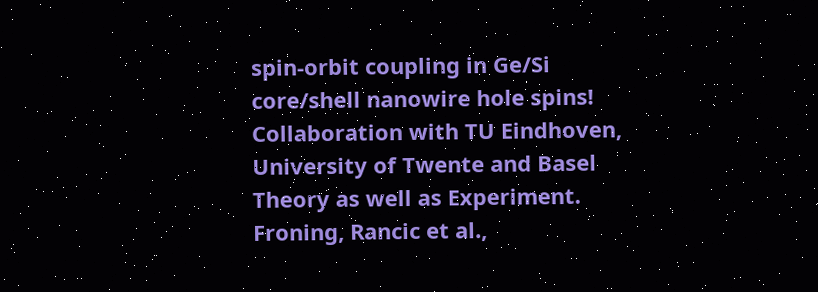spin-orbit coupling in Ge/Si core/shell nanowire hole spins! Collaboration with TU Eindhoven, University of Twente and Basel Theory as well as Experiment. Froning, Rancic et al.,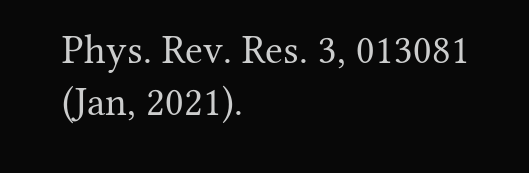Phys. Rev. Res. 3, 013081 (Jan, 2021).